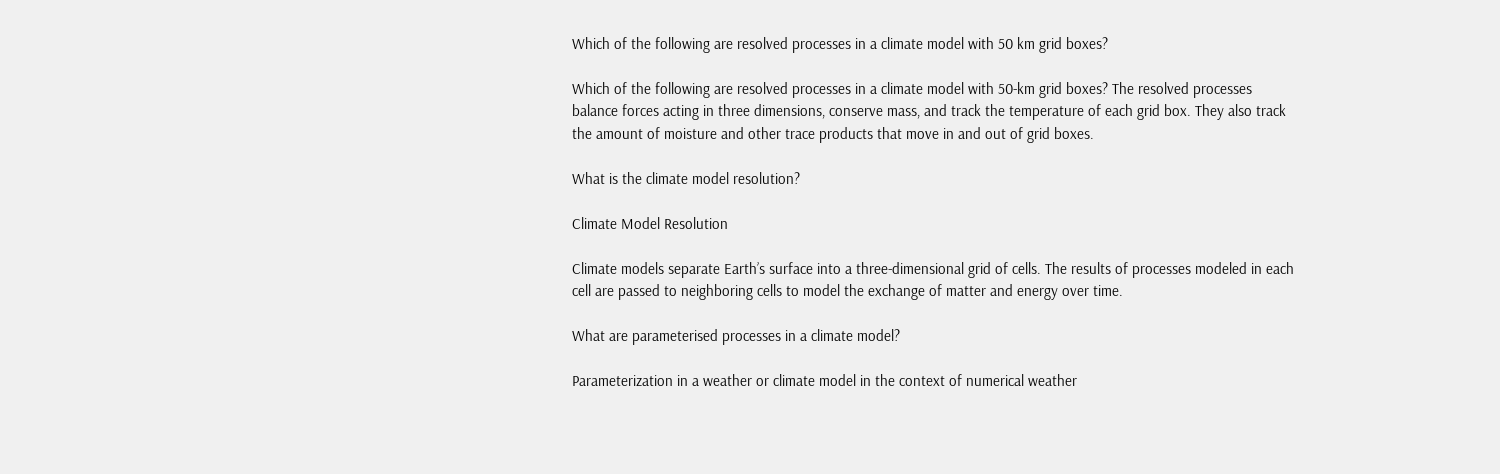Which of the following are resolved processes in a climate model with 50 km grid boxes?

Which of the following are resolved processes in a climate model with 50-km grid boxes? The resolved processes balance forces acting in three dimensions, conserve mass, and track the temperature of each grid box. They also track the amount of moisture and other trace products that move in and out of grid boxes.

What is the climate model resolution?

Climate Model Resolution

Climate models separate Earth’s surface into a three-dimensional grid of cells. The results of processes modeled in each cell are passed to neighboring cells to model the exchange of matter and energy over time.

What are parameterised processes in a climate model?

Parameterization in a weather or climate model in the context of numerical weather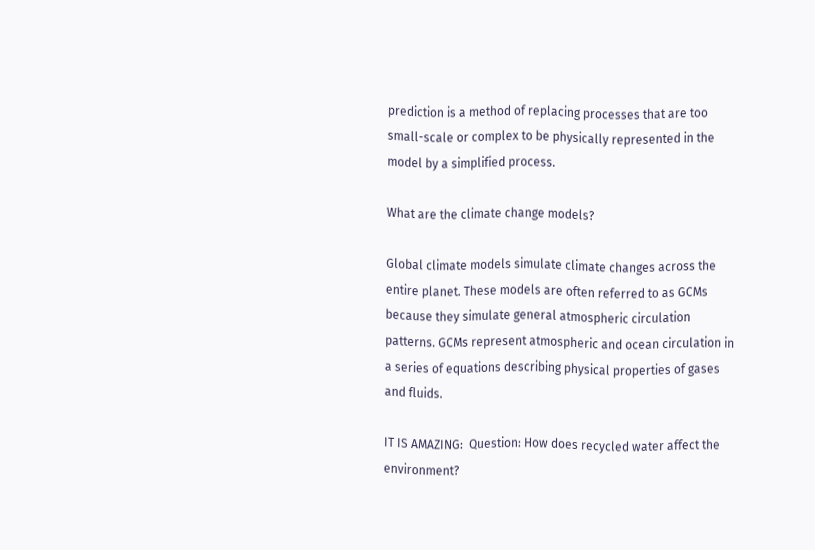prediction is a method of replacing processes that are too small-scale or complex to be physically represented in the model by a simplified process.

What are the climate change models?

Global climate models simulate climate changes across the entire planet. These models are often referred to as GCMs because they simulate general atmospheric circulation patterns. GCMs represent atmospheric and ocean circulation in a series of equations describing physical properties of gases and fluids.

IT IS AMAZING:  Question: How does recycled water affect the environment?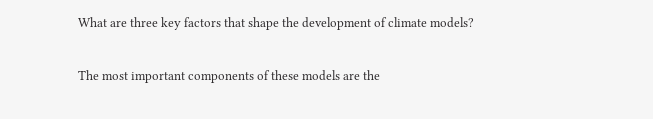What are three key factors that shape the development of climate models?

The most important components of these models are the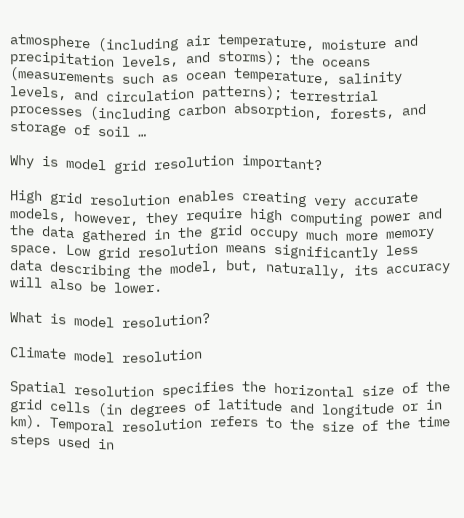atmosphere (including air temperature, moisture and precipitation levels, and storms); the oceans (measurements such as ocean temperature, salinity levels, and circulation patterns); terrestrial processes (including carbon absorption, forests, and storage of soil …

Why is model grid resolution important?

High grid resolution enables creating very accurate models, however, they require high computing power and the data gathered in the grid occupy much more memory space. Low grid resolution means significantly less data describing the model, but, naturally, its accuracy will also be lower.

What is model resolution?

Climate model resolution

Spatial resolution specifies the horizontal size of the grid cells (in degrees of latitude and longitude or in km). Temporal resolution refers to the size of the time steps used in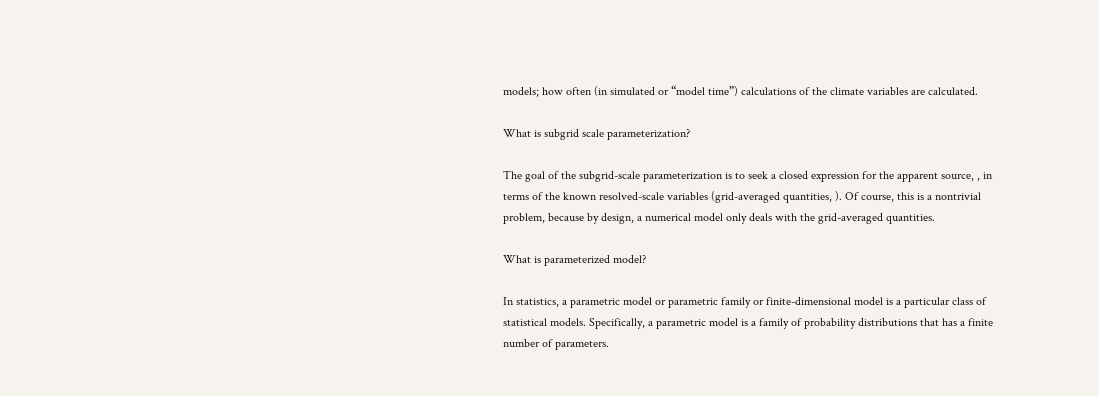models; how often (in simulated or “model time”) calculations of the climate variables are calculated.

What is subgrid scale parameterization?

The goal of the subgrid-scale parameterization is to seek a closed expression for the apparent source, , in terms of the known resolved-scale variables (grid-averaged quantities, ). Of course, this is a nontrivial problem, because by design, a numerical model only deals with the grid-averaged quantities.

What is parameterized model?

In statistics, a parametric model or parametric family or finite-dimensional model is a particular class of statistical models. Specifically, a parametric model is a family of probability distributions that has a finite number of parameters.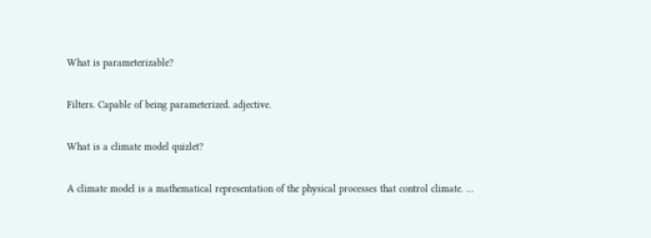What is parameterizable?

Filters. Capable of being parameterized. adjective.

What is a climate model quizlet?

A climate model is a mathematical representation of the physical processes that control climate. …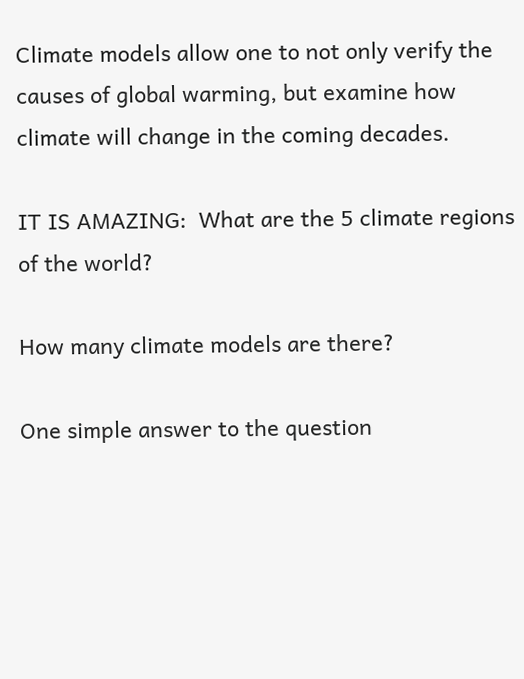Climate models allow one to not only verify the causes of global warming, but examine how climate will change in the coming decades.

IT IS AMAZING:  What are the 5 climate regions of the world?

How many climate models are there?

One simple answer to the question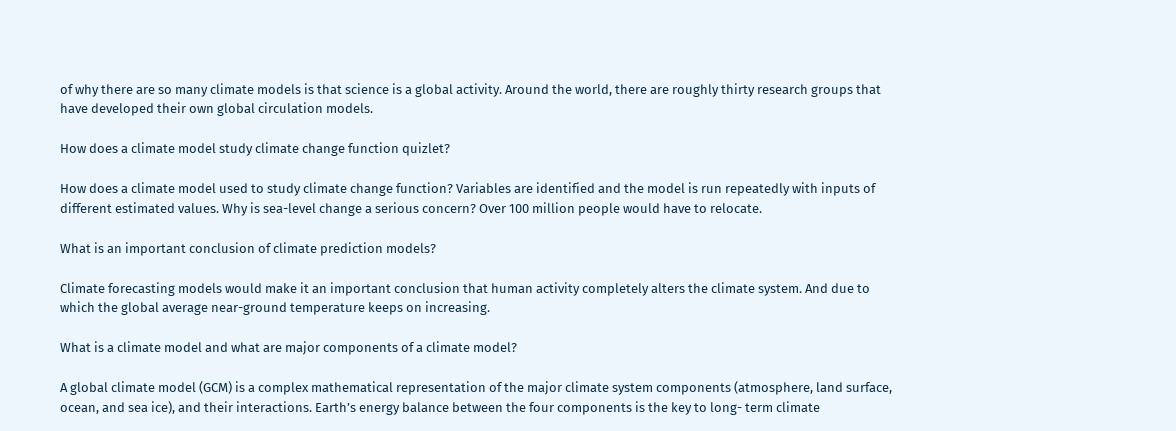of why there are so many climate models is that science is a global activity. Around the world, there are roughly thirty research groups that have developed their own global circulation models.

How does a climate model study climate change function quizlet?

How does a climate model used to study climate change function? Variables are identified and the model is run repeatedly with inputs of different estimated values. Why is sea-level change a serious concern? Over 100 million people would have to relocate.

What is an important conclusion of climate prediction models?

Climate forecasting models would make it an important conclusion that human activity completely alters the climate system. And due to which the global average near-ground temperature keeps on increasing.

What is a climate model and what are major components of a climate model?

A global climate model (GCM) is a complex mathematical representation of the major climate system components (atmosphere, land surface, ocean, and sea ice), and their interactions. Earth’s energy balance between the four components is the key to long- term climate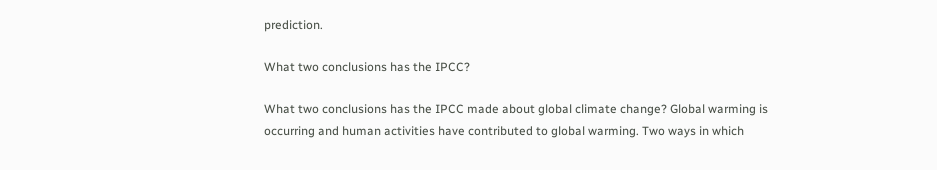prediction.

What two conclusions has the IPCC?

What two conclusions has the IPCC made about global climate change? Global warming is occurring and human activities have contributed to global warming. Two ways in which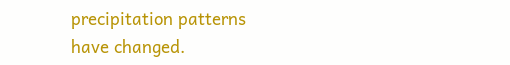precipitation patterns have changed.